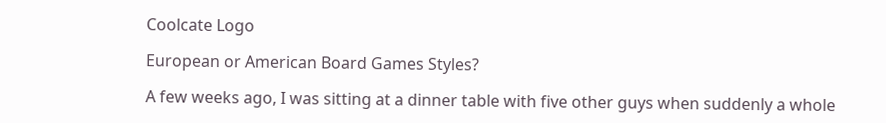Coolcate Logo

European or American Board Games Styles?

A few weeks ago, I was sitting at a dinner table with five other guys when suddenly a whole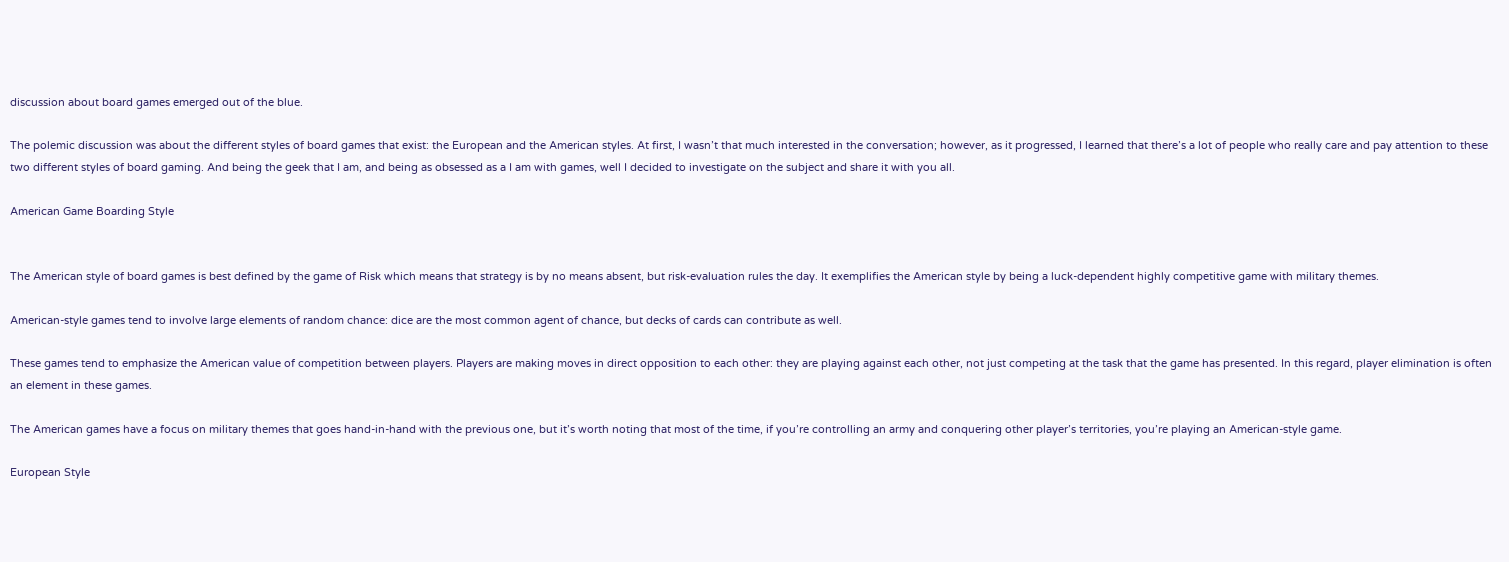discussion about board games emerged out of the blue.

The polemic discussion was about the different styles of board games that exist: the European and the American styles. At first, I wasn’t that much interested in the conversation; however, as it progressed, I learned that there’s a lot of people who really care and pay attention to these two different styles of board gaming. And being the geek that I am, and being as obsessed as a I am with games, well I decided to investigate on the subject and share it with you all.

American Game Boarding Style


The American style of board games is best defined by the game of Risk which means that strategy is by no means absent, but risk-evaluation rules the day. It exemplifies the American style by being a luck-dependent highly competitive game with military themes.

American-style games tend to involve large elements of random chance: dice are the most common agent of chance, but decks of cards can contribute as well.

These games tend to emphasize the American value of competition between players. Players are making moves in direct opposition to each other: they are playing against each other, not just competing at the task that the game has presented. In this regard, player elimination is often an element in these games.

The American games have a focus on military themes that goes hand-in-hand with the previous one, but it’s worth noting that most of the time, if you’re controlling an army and conquering other player’s territories, you’re playing an American-style game.

European Style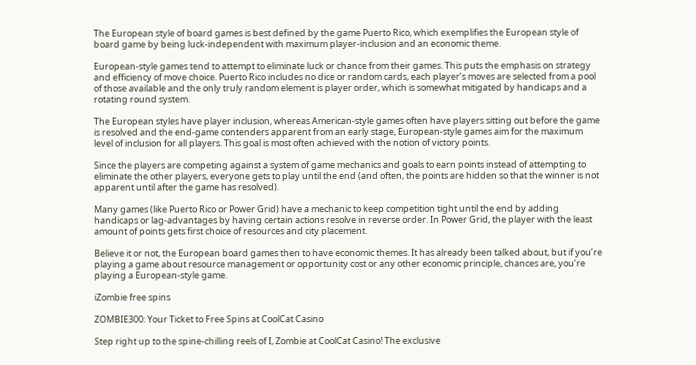The European style of board games is best defined by the game Puerto Rico, which exemplifies the European style of board game by being luck-independent with maximum player-inclusion and an economic theme.

European-style games tend to attempt to eliminate luck or chance from their games. This puts the emphasis on strategy and efficiency of move choice. Puerto Rico includes no dice or random cards, each player’s moves are selected from a pool of those available and the only truly random element is player order, which is somewhat mitigated by handicaps and a rotating round system.

The European styles have player inclusion, whereas American-style games often have players sitting out before the game is resolved and the end-game contenders apparent from an early stage, European-style games aim for the maximum level of inclusion for all players. This goal is most often achieved with the notion of victory points.

Since the players are competing against a system of game mechanics and goals to earn points instead of attempting to eliminate the other players, everyone gets to play until the end (and often, the points are hidden so that the winner is not apparent until after the game has resolved).

Many games (like Puerto Rico or Power Grid) have a mechanic to keep competition tight until the end by adding handicaps or lag-advantages by having certain actions resolve in reverse order. In Power Grid, the player with the least amount of points gets first choice of resources and city placement.

Believe it or not, the European board games then to have economic themes. It has already been talked about, but if you’re playing a game about resource management or opportunity cost or any other economic principle, chances are, you’re playing a European-style game.

iZombie free spins

ZOMBIE300: Your Ticket to Free Spins at CoolCat Casino

Step right up to the spine-chilling reels of I, Zombie at CoolCat Casino! The exclusive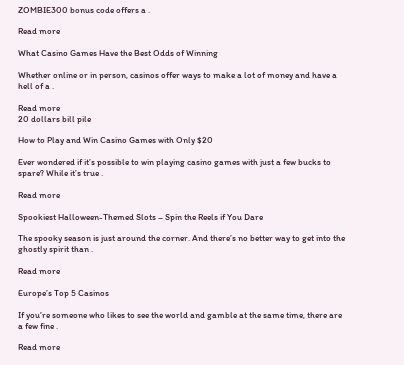ZOMBIE300 bonus code offers a .

Read more

What Casino Games Have the Best Odds of Winning

Whether online or in person, casinos offer ways to make a lot of money and have a hell of a .

Read more
20 dollars bill pile

How to Play and Win Casino Games with Only $20

Ever wondered if it’s possible to win playing casino games with just a few bucks to spare? While it’s true .

Read more

Spookiest Halloween-Themed Slots – Spin the Reels if You Dare

The spooky season is just around the corner. And there’s no better way to get into the ghostly spirit than .

Read more

Europe’s Top 5 Casinos

If you’re someone who likes to see the world and gamble at the same time, there are a few fine .

Read more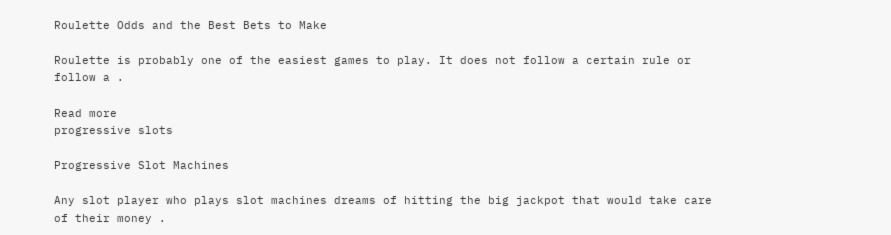Roulette Odds and the Best Bets to Make

Roulette is probably one of the easiest games to play. It does not follow a certain rule or follow a .

Read more
progressive slots

Progressive Slot Machines

Any slot player who plays slot machines dreams of hitting the big jackpot that would take care of their money .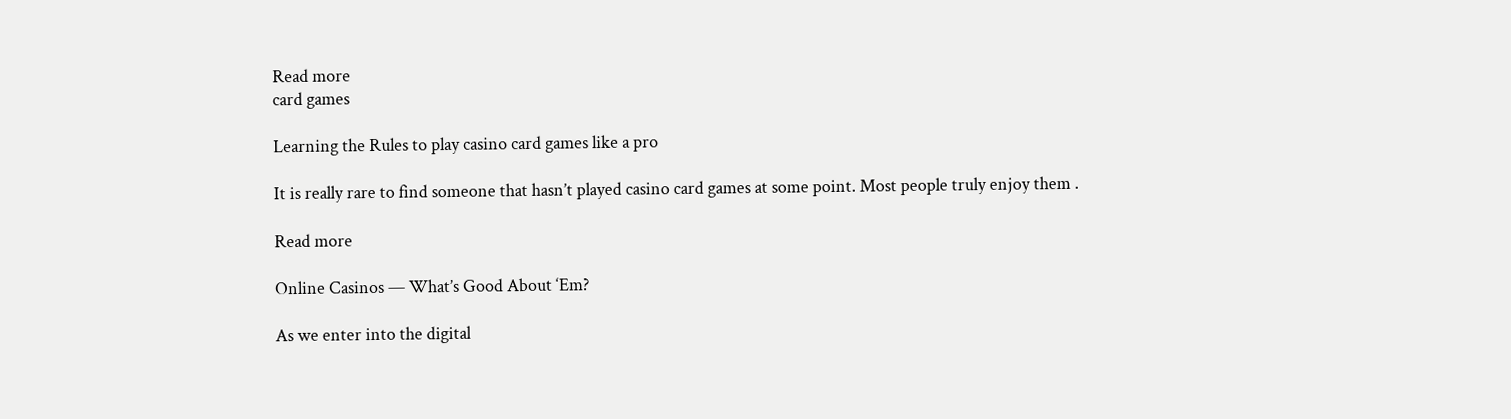Read more
card games

Learning the Rules to play casino card games like a pro

It is really rare to find someone that hasn’t played casino card games at some point. Most people truly enjoy them .

Read more

Online Casinos — What’s Good About ‘Em?

As we enter into the digital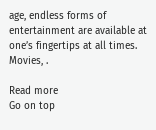age, endless forms of entertainment are available at one’s fingertips at all times. Movies, .

Read more
Go on top